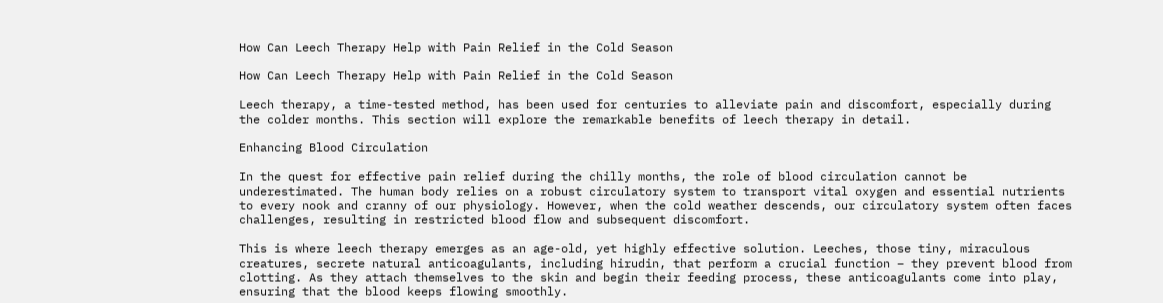How Can Leech Therapy Help with Pain Relief in the Cold Season

How Can Leech Therapy Help with Pain Relief in the Cold Season

Leech therapy, a time-tested method, has been used for centuries to alleviate pain and discomfort, especially during the colder months. This section will explore the remarkable benefits of leech therapy in detail.

Enhancing Blood Circulation

In the quest for effective pain relief during the chilly months, the role of blood circulation cannot be underestimated. The human body relies on a robust circulatory system to transport vital oxygen and essential nutrients to every nook and cranny of our physiology. However, when the cold weather descends, our circulatory system often faces challenges, resulting in restricted blood flow and subsequent discomfort.

This is where leech therapy emerges as an age-old, yet highly effective solution. Leeches, those tiny, miraculous creatures, secrete natural anticoagulants, including hirudin, that perform a crucial function – they prevent blood from clotting. As they attach themselves to the skin and begin their feeding process, these anticoagulants come into play, ensuring that the blood keeps flowing smoothly.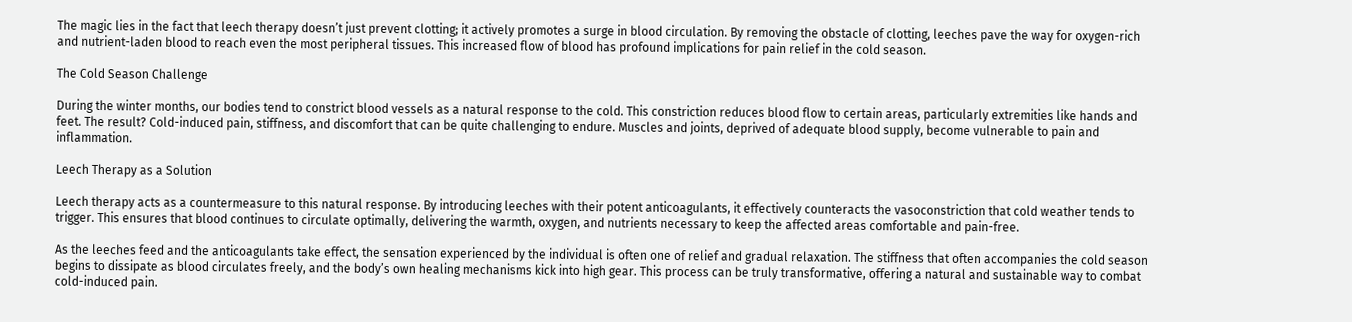The magic lies in the fact that leech therapy doesn’t just prevent clotting; it actively promotes a surge in blood circulation. By removing the obstacle of clotting, leeches pave the way for oxygen-rich and nutrient-laden blood to reach even the most peripheral tissues. This increased flow of blood has profound implications for pain relief in the cold season.

The Cold Season Challenge

During the winter months, our bodies tend to constrict blood vessels as a natural response to the cold. This constriction reduces blood flow to certain areas, particularly extremities like hands and feet. The result? Cold-induced pain, stiffness, and discomfort that can be quite challenging to endure. Muscles and joints, deprived of adequate blood supply, become vulnerable to pain and inflammation.

Leech Therapy as a Solution

Leech therapy acts as a countermeasure to this natural response. By introducing leeches with their potent anticoagulants, it effectively counteracts the vasoconstriction that cold weather tends to trigger. This ensures that blood continues to circulate optimally, delivering the warmth, oxygen, and nutrients necessary to keep the affected areas comfortable and pain-free.

As the leeches feed and the anticoagulants take effect, the sensation experienced by the individual is often one of relief and gradual relaxation. The stiffness that often accompanies the cold season begins to dissipate as blood circulates freely, and the body’s own healing mechanisms kick into high gear. This process can be truly transformative, offering a natural and sustainable way to combat cold-induced pain.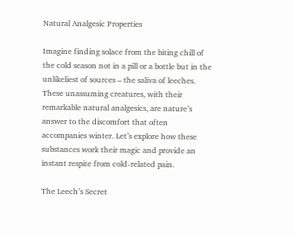Natural Analgesic Properties

Imagine finding solace from the biting chill of the cold season not in a pill or a bottle but in the unlikeliest of sources – the saliva of leeches. These unassuming creatures, with their remarkable natural analgesics, are nature’s answer to the discomfort that often accompanies winter. Let’s explore how these substances work their magic and provide an instant respite from cold-related pain.

The Leech’s Secret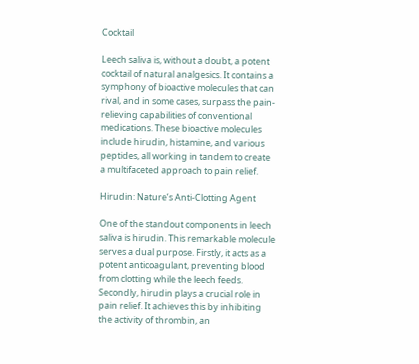Cocktail

Leech saliva is, without a doubt, a potent cocktail of natural analgesics. It contains a symphony of bioactive molecules that can rival, and in some cases, surpass the pain-relieving capabilities of conventional medications. These bioactive molecules include hirudin, histamine, and various peptides, all working in tandem to create a multifaceted approach to pain relief.

Hirudin: Nature’s Anti-Clotting Agent

One of the standout components in leech saliva is hirudin. This remarkable molecule serves a dual purpose. Firstly, it acts as a potent anticoagulant, preventing blood from clotting while the leech feeds. Secondly, hirudin plays a crucial role in pain relief. It achieves this by inhibiting the activity of thrombin, an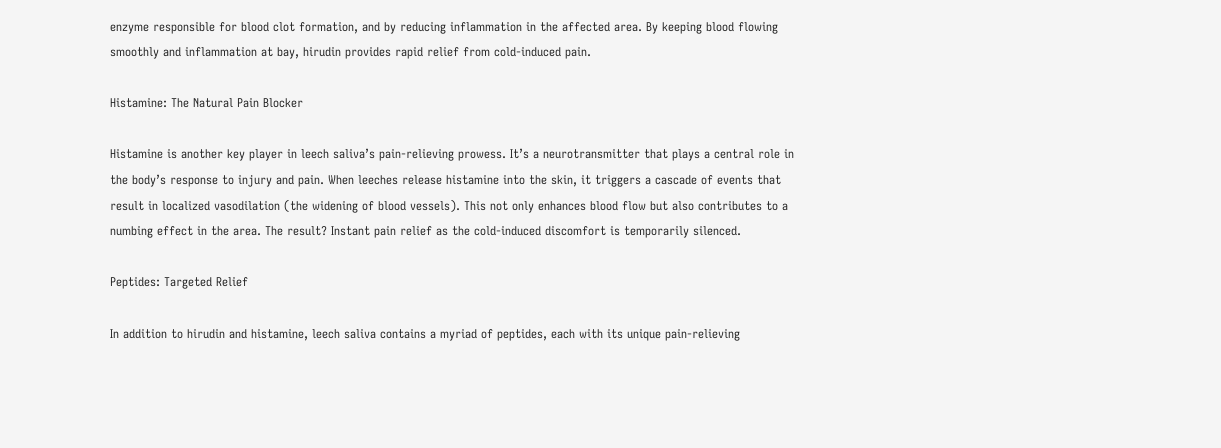enzyme responsible for blood clot formation, and by reducing inflammation in the affected area. By keeping blood flowing smoothly and inflammation at bay, hirudin provides rapid relief from cold-induced pain.

Histamine: The Natural Pain Blocker

Histamine is another key player in leech saliva’s pain-relieving prowess. It’s a neurotransmitter that plays a central role in the body’s response to injury and pain. When leeches release histamine into the skin, it triggers a cascade of events that result in localized vasodilation (the widening of blood vessels). This not only enhances blood flow but also contributes to a numbing effect in the area. The result? Instant pain relief as the cold-induced discomfort is temporarily silenced.

Peptides: Targeted Relief

In addition to hirudin and histamine, leech saliva contains a myriad of peptides, each with its unique pain-relieving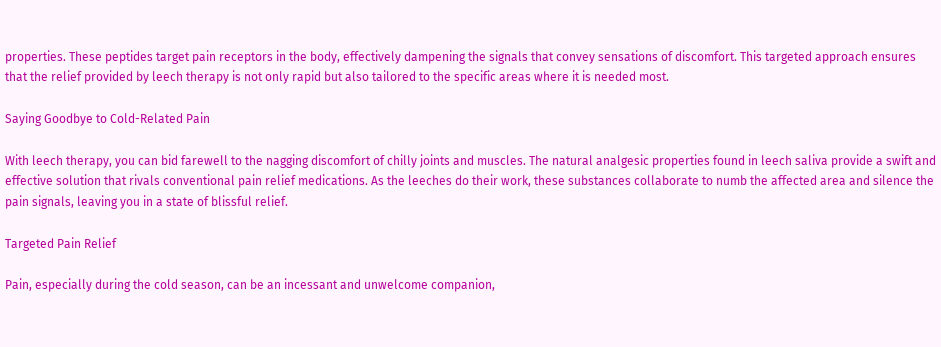properties. These peptides target pain receptors in the body, effectively dampening the signals that convey sensations of discomfort. This targeted approach ensures that the relief provided by leech therapy is not only rapid but also tailored to the specific areas where it is needed most.

Saying Goodbye to Cold-Related Pain

With leech therapy, you can bid farewell to the nagging discomfort of chilly joints and muscles. The natural analgesic properties found in leech saliva provide a swift and effective solution that rivals conventional pain relief medications. As the leeches do their work, these substances collaborate to numb the affected area and silence the pain signals, leaving you in a state of blissful relief.

Targeted Pain Relief

Pain, especially during the cold season, can be an incessant and unwelcome companion,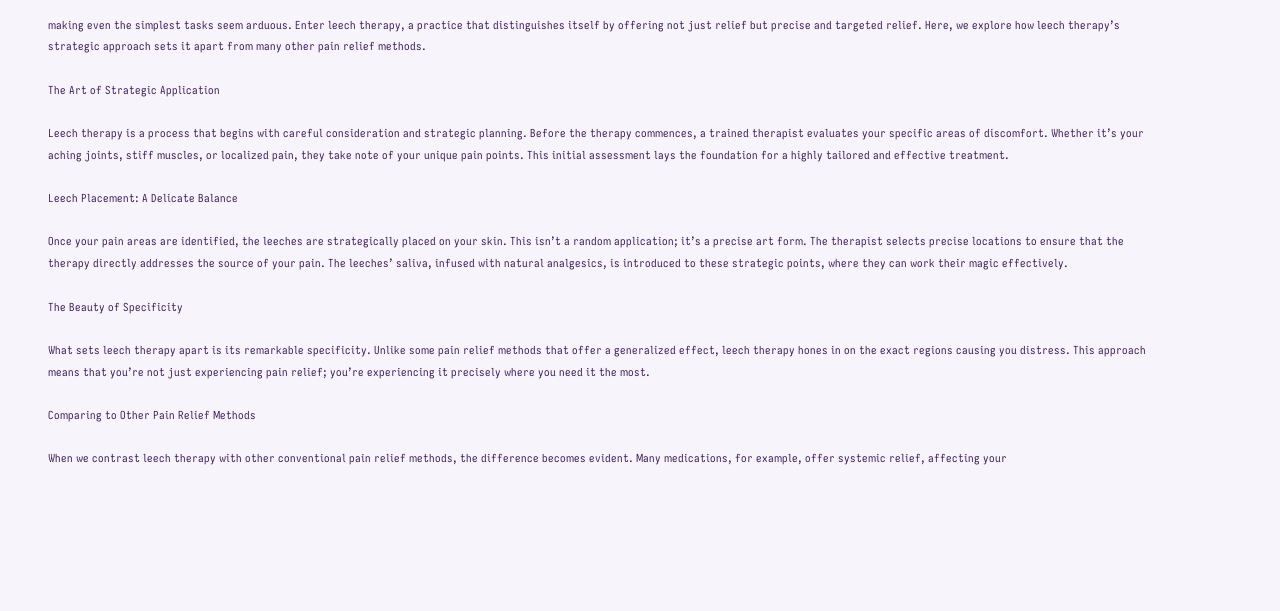making even the simplest tasks seem arduous. Enter leech therapy, a practice that distinguishes itself by offering not just relief but precise and targeted relief. Here, we explore how leech therapy’s strategic approach sets it apart from many other pain relief methods.

The Art of Strategic Application

Leech therapy is a process that begins with careful consideration and strategic planning. Before the therapy commences, a trained therapist evaluates your specific areas of discomfort. Whether it’s your aching joints, stiff muscles, or localized pain, they take note of your unique pain points. This initial assessment lays the foundation for a highly tailored and effective treatment.

Leech Placement: A Delicate Balance

Once your pain areas are identified, the leeches are strategically placed on your skin. This isn’t a random application; it’s a precise art form. The therapist selects precise locations to ensure that the therapy directly addresses the source of your pain. The leeches’ saliva, infused with natural analgesics, is introduced to these strategic points, where they can work their magic effectively.

The Beauty of Specificity

What sets leech therapy apart is its remarkable specificity. Unlike some pain relief methods that offer a generalized effect, leech therapy hones in on the exact regions causing you distress. This approach means that you’re not just experiencing pain relief; you’re experiencing it precisely where you need it the most.

Comparing to Other Pain Relief Methods

When we contrast leech therapy with other conventional pain relief methods, the difference becomes evident. Many medications, for example, offer systemic relief, affecting your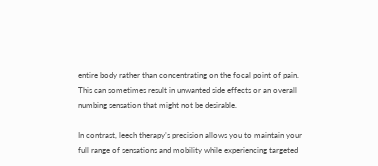entire body rather than concentrating on the focal point of pain. This can sometimes result in unwanted side effects or an overall numbing sensation that might not be desirable.

In contrast, leech therapy’s precision allows you to maintain your full range of sensations and mobility while experiencing targeted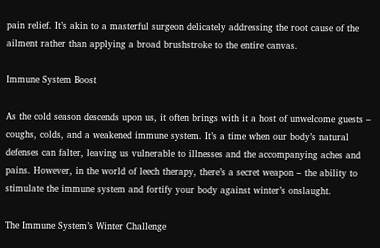pain relief. It’s akin to a masterful surgeon delicately addressing the root cause of the ailment rather than applying a broad brushstroke to the entire canvas.

Immune System Boost

As the cold season descends upon us, it often brings with it a host of unwelcome guests – coughs, colds, and a weakened immune system. It’s a time when our body’s natural defenses can falter, leaving us vulnerable to illnesses and the accompanying aches and pains. However, in the world of leech therapy, there’s a secret weapon – the ability to stimulate the immune system and fortify your body against winter’s onslaught.

The Immune System’s Winter Challenge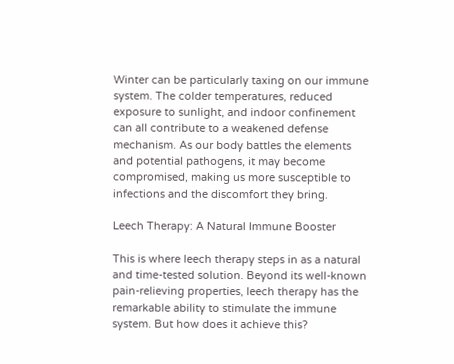Winter can be particularly taxing on our immune system. The colder temperatures, reduced exposure to sunlight, and indoor confinement can all contribute to a weakened defense mechanism. As our body battles the elements and potential pathogens, it may become compromised, making us more susceptible to infections and the discomfort they bring.

Leech Therapy: A Natural Immune Booster

This is where leech therapy steps in as a natural and time-tested solution. Beyond its well-known pain-relieving properties, leech therapy has the remarkable ability to stimulate the immune system. But how does it achieve this?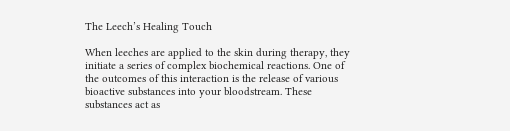The Leech’s Healing Touch

When leeches are applied to the skin during therapy, they initiate a series of complex biochemical reactions. One of the outcomes of this interaction is the release of various bioactive substances into your bloodstream. These substances act as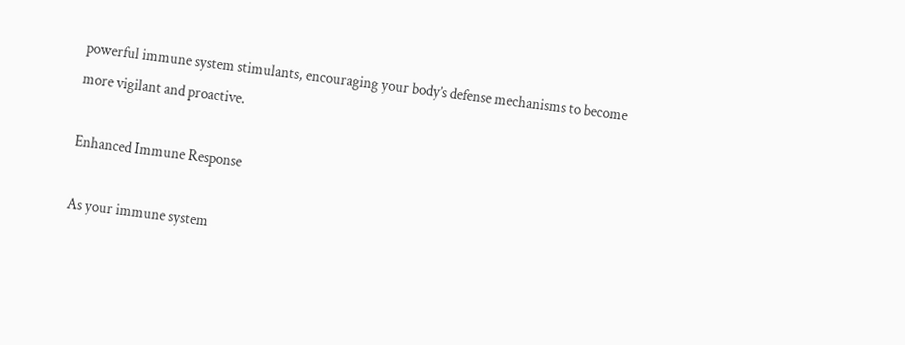powerful immune system stimulants, encouraging your body’s defense mechanisms to become more vigilant and proactive.

Enhanced Immune Response

As your immune system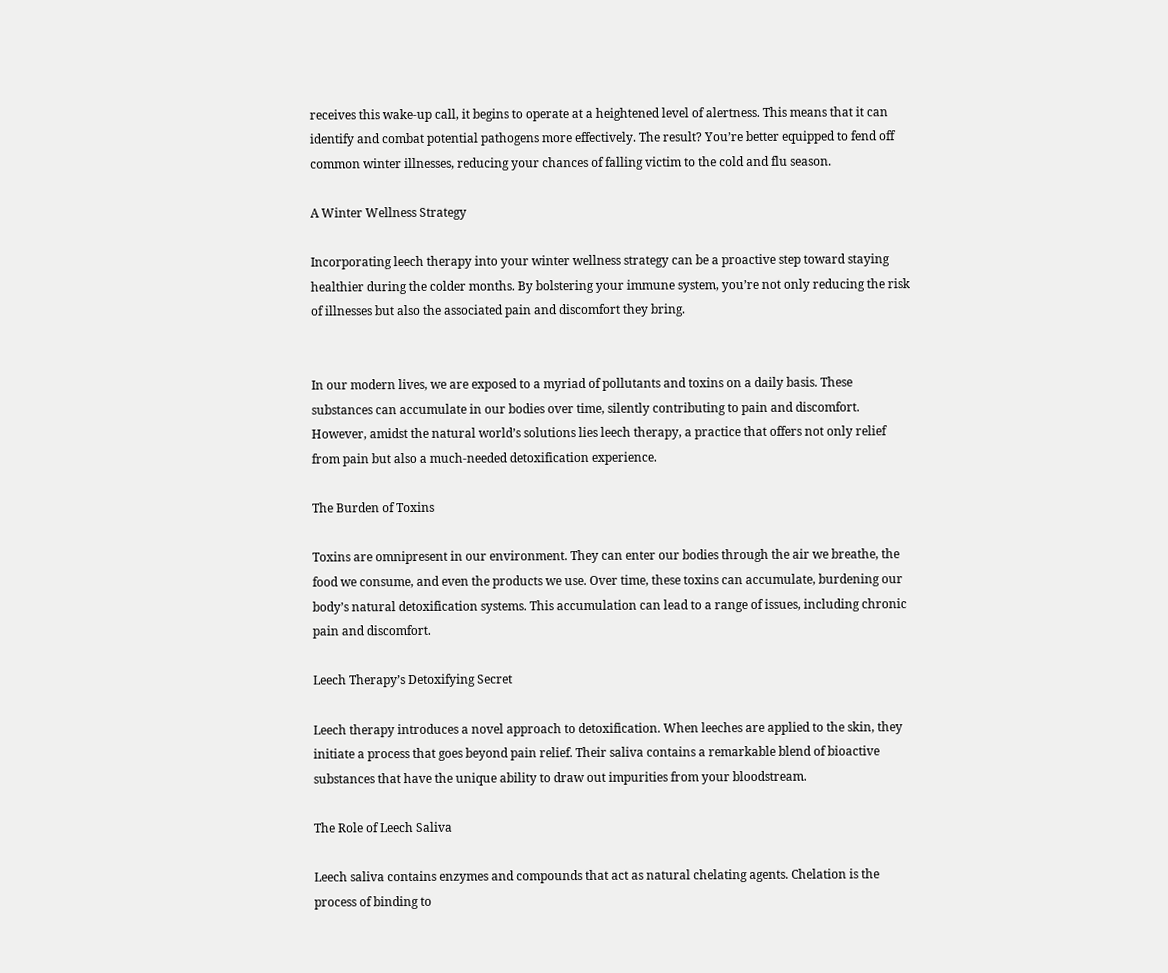receives this wake-up call, it begins to operate at a heightened level of alertness. This means that it can identify and combat potential pathogens more effectively. The result? You’re better equipped to fend off common winter illnesses, reducing your chances of falling victim to the cold and flu season.

A Winter Wellness Strategy

Incorporating leech therapy into your winter wellness strategy can be a proactive step toward staying healthier during the colder months. By bolstering your immune system, you’re not only reducing the risk of illnesses but also the associated pain and discomfort they bring.


In our modern lives, we are exposed to a myriad of pollutants and toxins on a daily basis. These substances can accumulate in our bodies over time, silently contributing to pain and discomfort. However, amidst the natural world’s solutions lies leech therapy, a practice that offers not only relief from pain but also a much-needed detoxification experience.

The Burden of Toxins

Toxins are omnipresent in our environment. They can enter our bodies through the air we breathe, the food we consume, and even the products we use. Over time, these toxins can accumulate, burdening our body’s natural detoxification systems. This accumulation can lead to a range of issues, including chronic pain and discomfort.

Leech Therapy’s Detoxifying Secret

Leech therapy introduces a novel approach to detoxification. When leeches are applied to the skin, they initiate a process that goes beyond pain relief. Their saliva contains a remarkable blend of bioactive substances that have the unique ability to draw out impurities from your bloodstream.

The Role of Leech Saliva

Leech saliva contains enzymes and compounds that act as natural chelating agents. Chelation is the process of binding to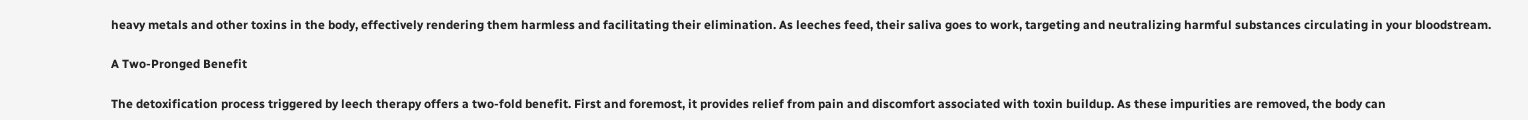heavy metals and other toxins in the body, effectively rendering them harmless and facilitating their elimination. As leeches feed, their saliva goes to work, targeting and neutralizing harmful substances circulating in your bloodstream.

A Two-Pronged Benefit

The detoxification process triggered by leech therapy offers a two-fold benefit. First and foremost, it provides relief from pain and discomfort associated with toxin buildup. As these impurities are removed, the body can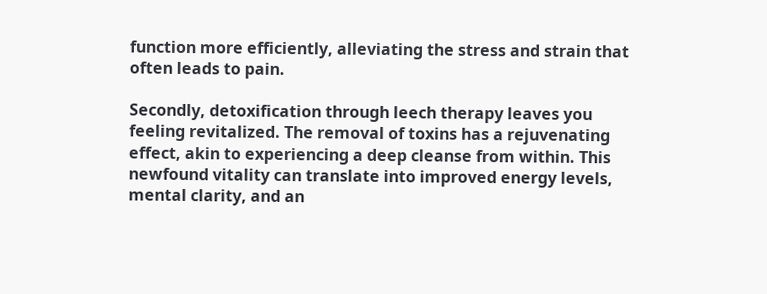function more efficiently, alleviating the stress and strain that often leads to pain.

Secondly, detoxification through leech therapy leaves you feeling revitalized. The removal of toxins has a rejuvenating effect, akin to experiencing a deep cleanse from within. This newfound vitality can translate into improved energy levels, mental clarity, and an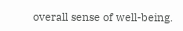overall sense of well-being.